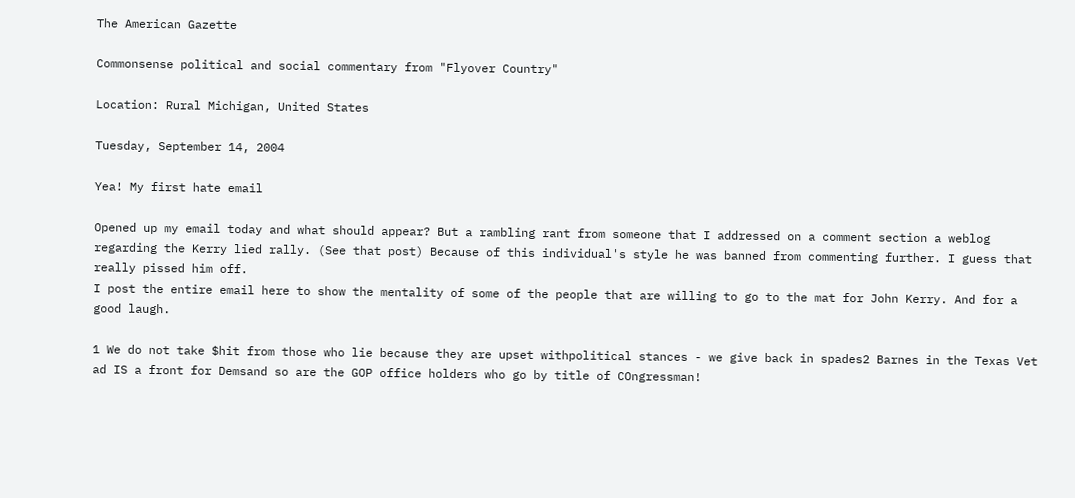The American Gazette

Commonsense political and social commentary from "Flyover Country"

Location: Rural Michigan, United States

Tuesday, September 14, 2004

Yea! My first hate email

Opened up my email today and what should appear? But a rambling rant from someone that I addressed on a comment section a weblog regarding the Kerry lied rally. (See that post) Because of this individual's style he was banned from commenting further. I guess that really pissed him off.
I post the entire email here to show the mentality of some of the people that are willing to go to the mat for John Kerry. And for a good laugh.

1 We do not take $hit from those who lie because they are upset withpolitical stances - we give back in spades2 Barnes in the Texas Vet ad IS a front for Demsand so are the GOP office holders who go by title of COngressman!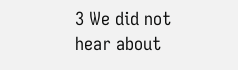3 We did not hear about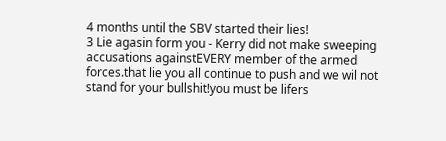4 months until the SBV started their lies!
3 Lie agasin form you - Kerry did not make sweeping accusations againstEVERY member of the armed forces.that lie you all continue to push and we wil not stand for your bullshit!you must be lifers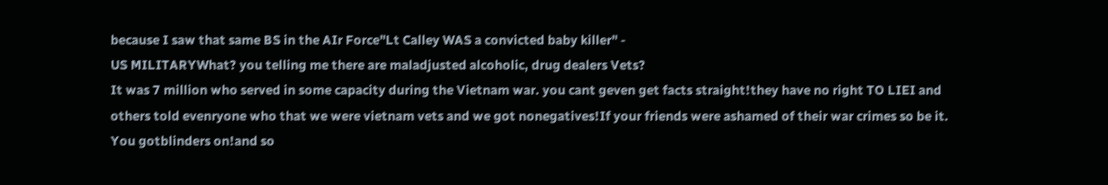because I saw that same BS in the AIr Force"Lt Calley WAS a convicted baby killer" -
US MILITARYWhat? you telling me there are maladjusted alcoholic, drug dealers Vets?
It was 7 million who served in some capacity during the Vietnam war. you cant geven get facts straight!they have no right TO LIEI and others told evenryone who that we were vietnam vets and we got nonegatives!If your friends were ashamed of their war crimes so be it. You gotblinders on!and so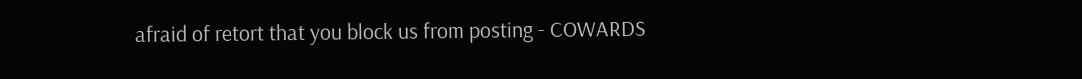afraid of retort that you block us from posting - COWARDS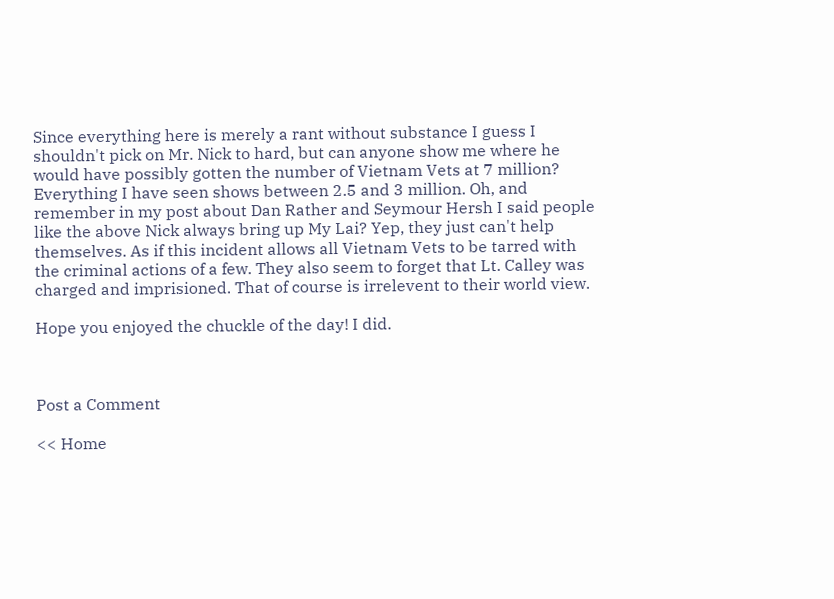Since everything here is merely a rant without substance I guess I shouldn't pick on Mr. Nick to hard, but can anyone show me where he would have possibly gotten the number of Vietnam Vets at 7 million? Everything I have seen shows between 2.5 and 3 million. Oh, and remember in my post about Dan Rather and Seymour Hersh I said people like the above Nick always bring up My Lai? Yep, they just can't help themselves. As if this incident allows all Vietnam Vets to be tarred with the criminal actions of a few. They also seem to forget that Lt. Calley was charged and imprisioned. That of course is irrelevent to their world view.

Hope you enjoyed the chuckle of the day! I did.



Post a Comment

<< Home